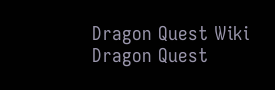Dragon Quest Wiki
Dragon Quest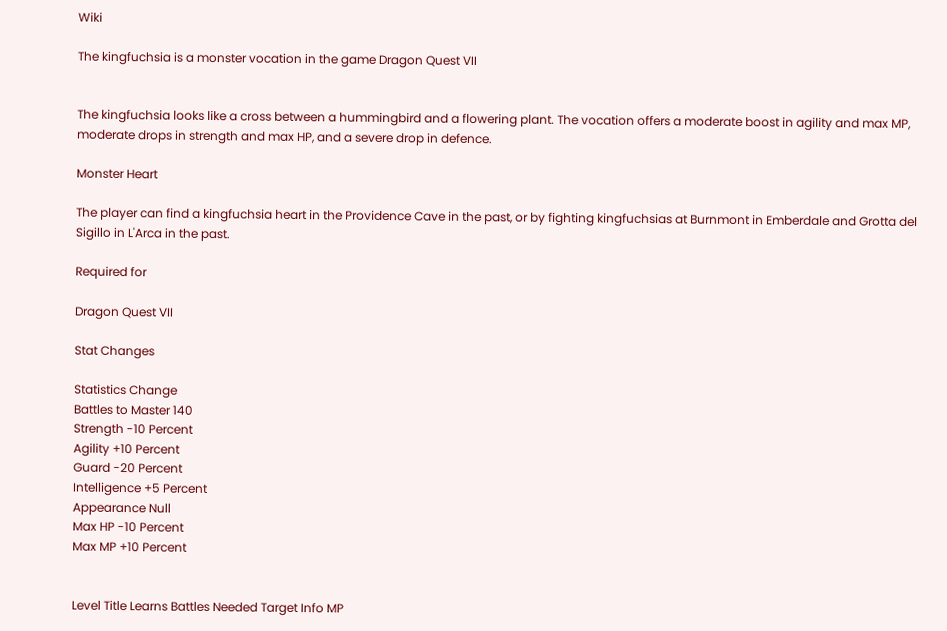Wiki

The kingfuchsia is a monster vocation in the game Dragon Quest VII


The kingfuchsia looks like a cross between a hummingbird and a flowering plant. The vocation offers a moderate boost in agility and max MP, moderate drops in strength and max HP, and a severe drop in defence.

Monster Heart

The player can find a kingfuchsia heart in the Providence Cave in the past, or by fighting kingfuchsias at Burnmont in Emberdale and Grotta del Sigillo in L'Arca in the past.

Required for

Dragon Quest VII

Stat Changes

Statistics Change
Battles to Master 140
Strength -10 Percent
Agility +10 Percent
Guard -20 Percent
Intelligence +5 Percent
Appearance Null
Max HP -10 Percent
Max MP +10 Percent


Level Title Learns Battles Needed Target Info MP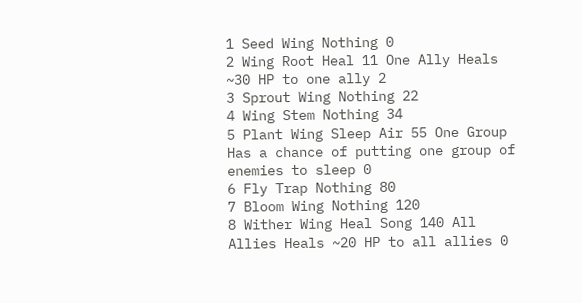1 Seed Wing Nothing 0
2 Wing Root Heal 11 One Ally Heals ~30 HP to one ally 2
3 Sprout Wing Nothing 22
4 Wing Stem Nothing 34
5 Plant Wing Sleep Air 55 One Group Has a chance of putting one group of enemies to sleep 0
6 Fly Trap Nothing 80
7 Bloom Wing Nothing 120
8 Wither Wing Heal Song 140 All Allies Heals ~20 HP to all allies 0